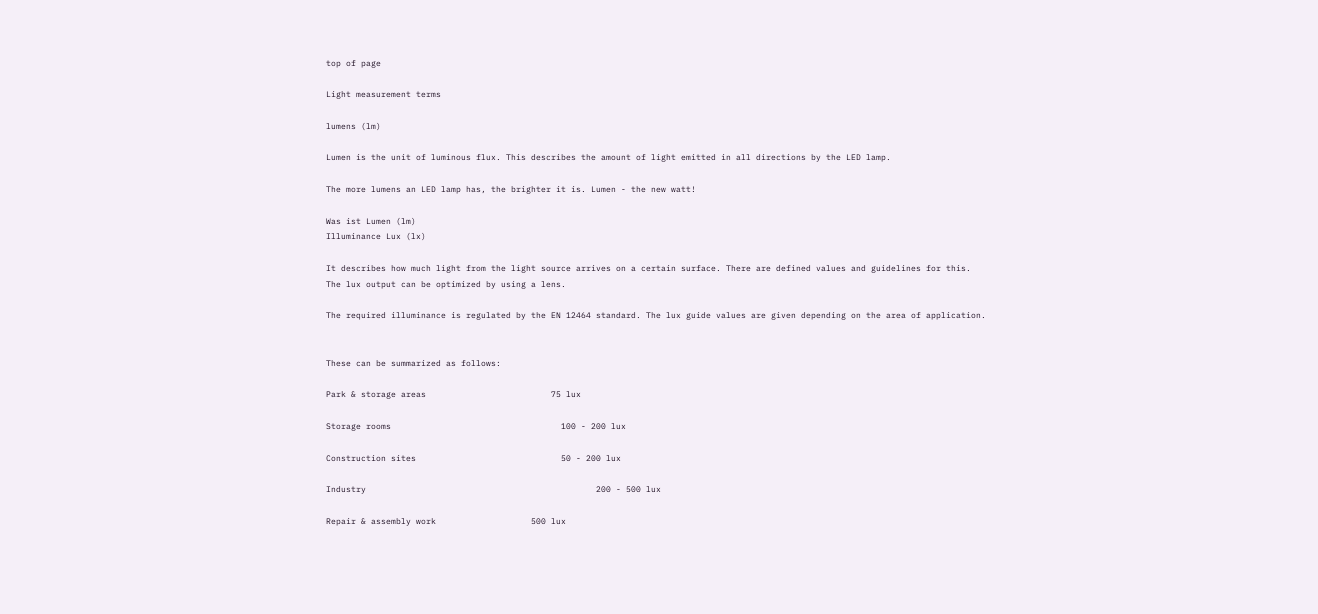top of page

Light measurement terms

lumens (lm)

Lumen is the unit of luminous flux. This describes the amount of light emitted in all directions by the LED lamp.

The more lumens an LED lamp has, the brighter it is. Lumen - the new watt!

Was ist Lumen (lm)
Illuminance Lux (lx)

It describes how much light from the light source arrives on a certain surface. There are defined values and guidelines for this.
The lux output can be optimized by using a lens.

The required illuminance is regulated by the EN 12464 standard. The lux guide values are given depending on the area of application.


These can be summarized as follows:

Park & storage areas                         75 lux

Storage rooms                                  100 - 200 lux

Construction sites                             50 - 200 lux

Industry                                              200 - 500 lux

Repair & assembly work                   500 lux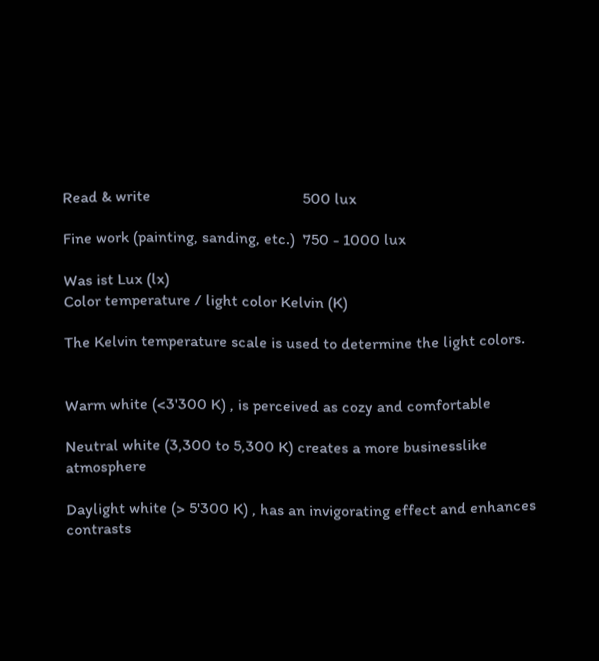Read & write                                      500 lux

Fine work (painting, sanding, etc.)  750 - 1000 lux

Was ist Lux (lx)
Color temperature / light color Kelvin (K)

The Kelvin temperature scale is used to determine the light colors.


Warm white (<3'300 K) , is perceived as cozy and comfortable

Neutral white (3,300 to 5,300 K) creates a more businesslike atmosphere

Daylight white (> 5'300 K) , has an invigorating effect and enhances contrasts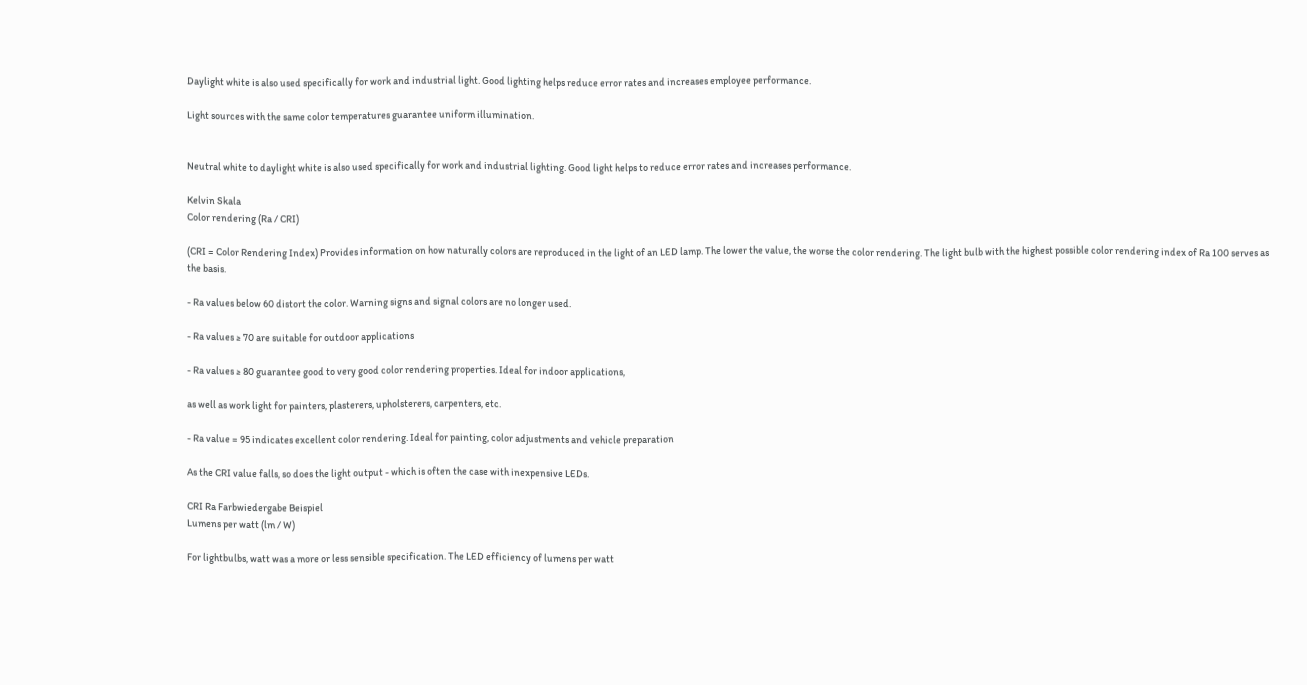Daylight white is also used specifically for work and industrial light. Good lighting helps reduce error rates and increases employee performance.

Light sources with the same color temperatures guarantee uniform illumination.


Neutral white to daylight white is also used specifically for work and industrial lighting. Good light helps to reduce error rates and increases performance.

Kelvin Skala
Color rendering (Ra / CRI)

(CRI = Color Rendering Index) Provides information on how naturally colors are reproduced in the light of an LED lamp. The lower the value, the worse the color rendering. The light bulb with the highest possible color rendering index of Ra 100 serves as the basis.

- Ra values below 60 distort the color. Warning signs and signal colors are no longer used.

- Ra values ≥ 70 are suitable for outdoor applications

- Ra values ≥ 80 guarantee good to very good color rendering properties. Ideal for indoor applications,

as well as work light for painters, plasterers, upholsterers, carpenters, etc.

- Ra value = 95 indicates excellent color rendering. Ideal for painting, color adjustments and vehicle preparation

As the CRI value falls, so does the light output - which is often the case with inexpensive LEDs.

CRI Ra Farbwiedergabe Beispiel
Lumens per watt (lm / W)

For lightbulbs, watt was a more or less sensible specification. The LED efficiency of lumens per watt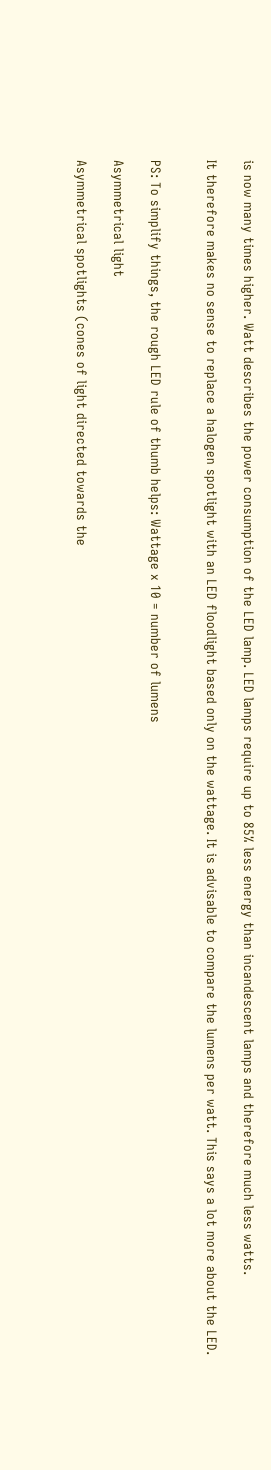is now many times higher. Watt describes the power consumption of the LED lamp. LED lamps require up to 85% less energy than incandescent lamps and therefore much less watts.

It therefore makes no sense to replace a halogen spotlight with an LED floodlight based only on the wattage. It is advisable to compare the lumens per watt. This says a lot more about the LED.


PS: To simplify things, the rough LED rule of thumb helps: Wattage x 10 = number of lumens

Asymmetrical light

Asymmetrical spotlights (cones of light directed towards the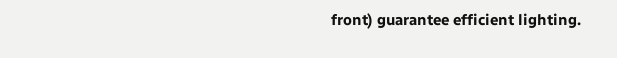front) guarantee efficient lighting.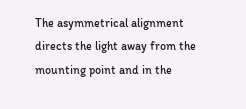The asymmetrical alignment directs the light away from the mounting point and in the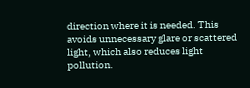direction where it is needed. This avoids unnecessary glare or scattered light, which also reduces light pollution.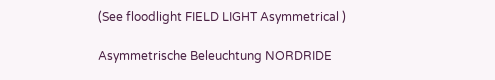(See floodlight FIELD LIGHT Asymmetrical )

Asymmetrische Beleuchtung NORDRIDE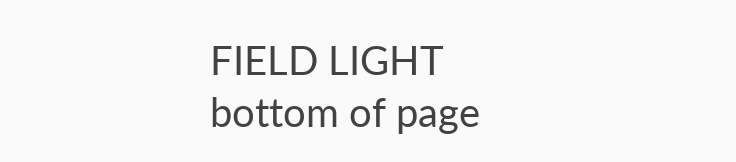FIELD LIGHT
bottom of page